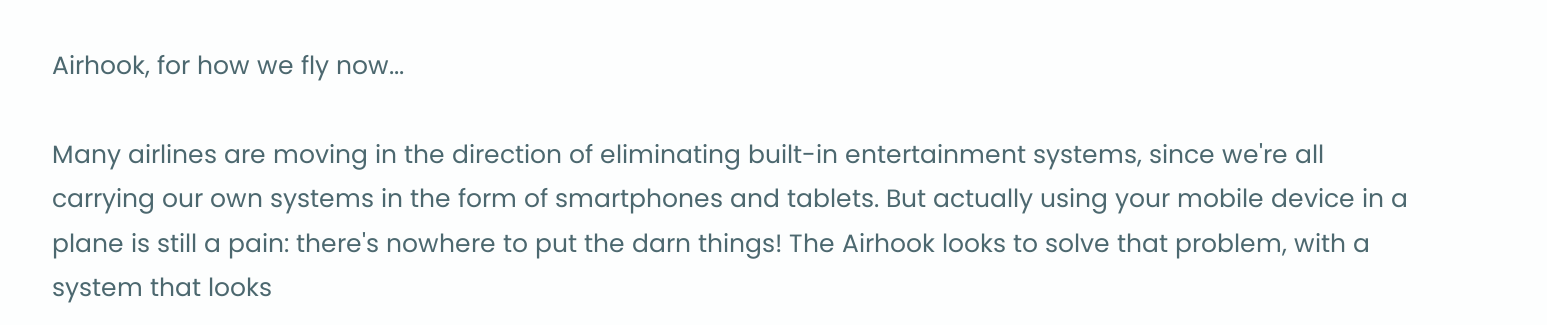Airhook, for how we fly now...

Many airlines are moving in the direction of eliminating built-in entertainment systems, since we're all carrying our own systems in the form of smartphones and tablets. But actually using your mobile device in a plane is still a pain: there's nowhere to put the darn things! The Airhook looks to solve that problem, with a system that looks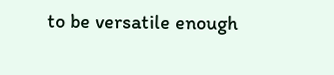to be versatile enough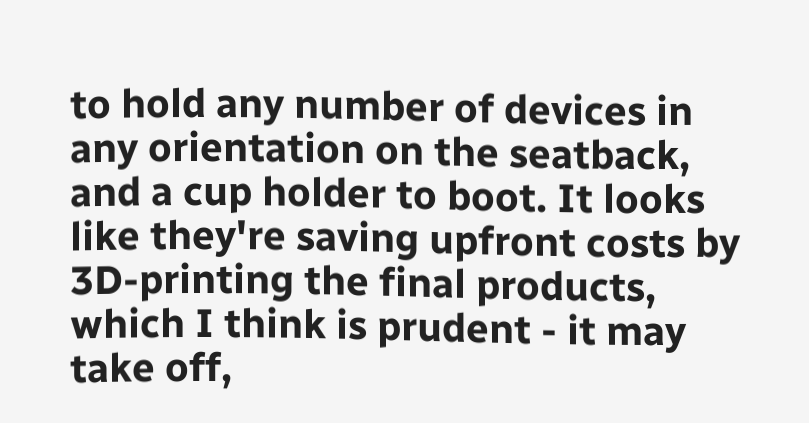to hold any number of devices in any orientation on the seatback, and a cup holder to boot. It looks like they're saving upfront costs by 3D-printing the final products, which I think is prudent - it may take off,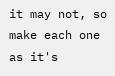it may not, so make each one as it's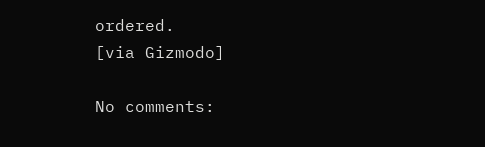ordered.
[via Gizmodo]

No comments: